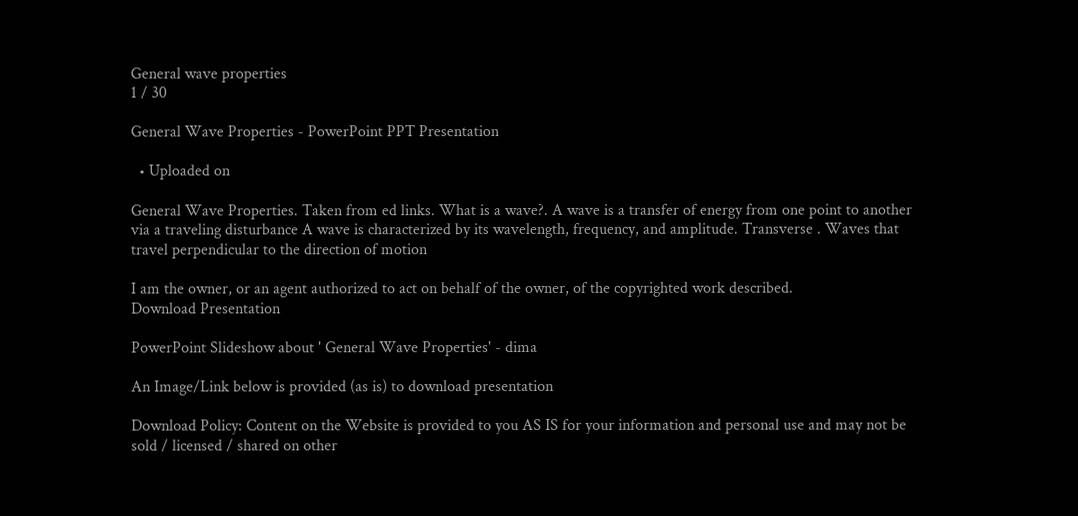General wave properties
1 / 30

General Wave Properties - PowerPoint PPT Presentation

  • Uploaded on

General Wave Properties. Taken from ed links. What is a wave?. A wave is a transfer of energy from one point to another via a traveling disturbance A wave is characterized by its wavelength, frequency, and amplitude. Transverse . Waves that travel perpendicular to the direction of motion

I am the owner, or an agent authorized to act on behalf of the owner, of the copyrighted work described.
Download Presentation

PowerPoint Slideshow about ' General Wave Properties' - dima

An Image/Link below is provided (as is) to download presentation

Download Policy: Content on the Website is provided to you AS IS for your information and personal use and may not be sold / licensed / shared on other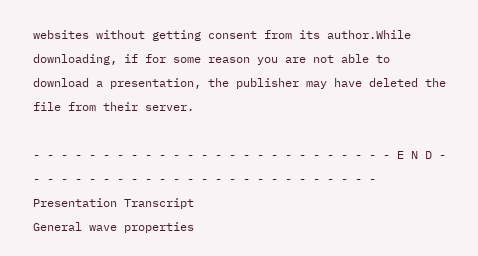websites without getting consent from its author.While downloading, if for some reason you are not able to download a presentation, the publisher may have deleted the file from their server.

- - - - - - - - - - - - - - - - - - - - - - - - - - E N D - - - - - - - - - - - - - - - - - - - - - - - - - -
Presentation Transcript
General wave properties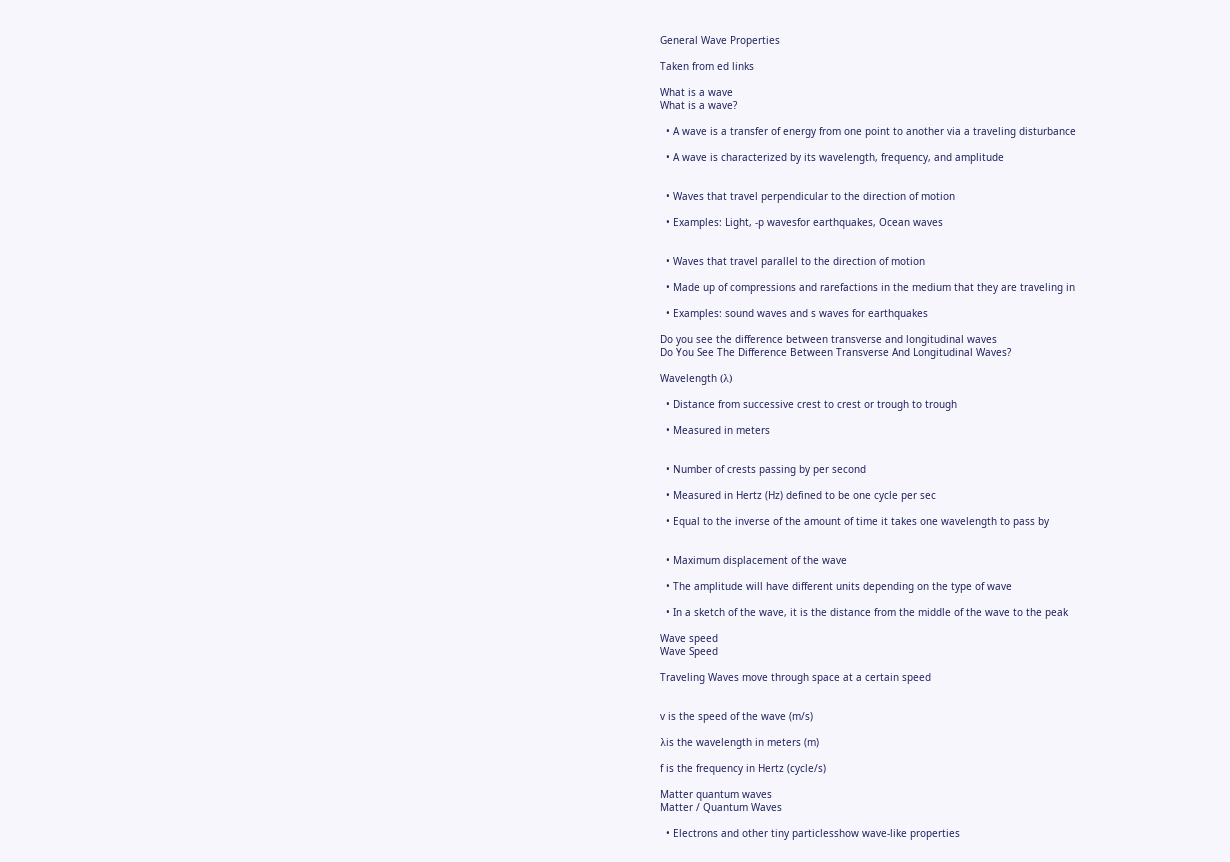General Wave Properties

Taken from ed links

What is a wave
What is a wave?

  • A wave is a transfer of energy from one point to another via a traveling disturbance

  • A wave is characterized by its wavelength, frequency, and amplitude


  • Waves that travel perpendicular to the direction of motion

  • Examples: Light, -p wavesfor earthquakes, Ocean waves


  • Waves that travel parallel to the direction of motion

  • Made up of compressions and rarefactions in the medium that they are traveling in

  • Examples: sound waves and s waves for earthquakes

Do you see the difference between transverse and longitudinal waves
Do You See The Difference Between Transverse And Longitudinal Waves?

Wavelength (λ)

  • Distance from successive crest to crest or trough to trough

  • Measured in meters


  • Number of crests passing by per second

  • Measured in Hertz (Hz) defined to be one cycle per sec

  • Equal to the inverse of the amount of time it takes one wavelength to pass by


  • Maximum displacement of the wave

  • The amplitude will have different units depending on the type of wave

  • In a sketch of the wave, it is the distance from the middle of the wave to the peak

Wave speed
Wave Speed

Traveling Waves move through space at a certain speed


v is the speed of the wave (m/s)

λis the wavelength in meters (m)

f is the frequency in Hertz (cycle/s)

Matter quantum waves
Matter / Quantum Waves

  • Electrons and other tiny particlesshow wave-like properties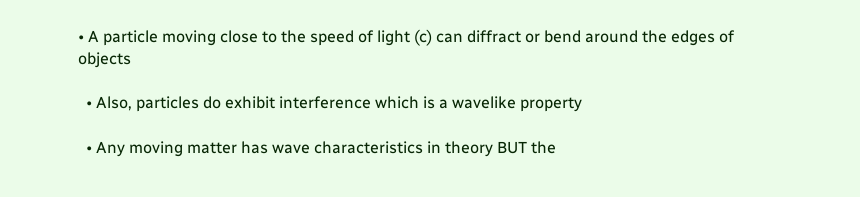• A particle moving close to the speed of light (c) can diffract or bend around the edges of objects

  • Also, particles do exhibit interference which is a wavelike property

  • Any moving matter has wave characteristics in theory BUT the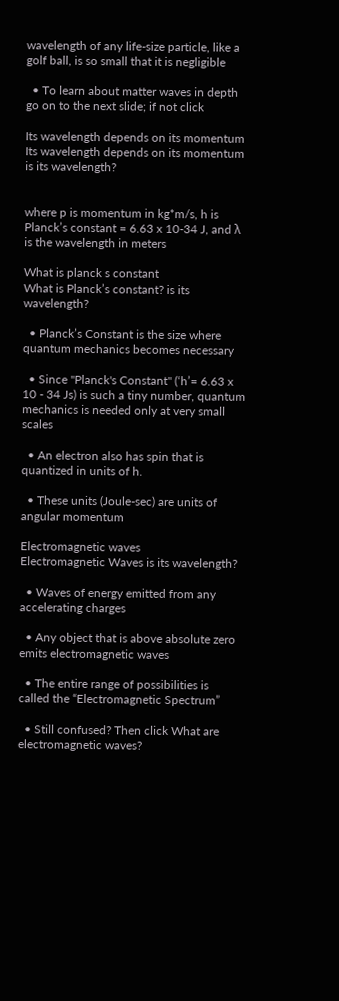wavelength of any life-size particle, like a golf ball, is so small that it is negligible

  • To learn about matter waves in depth go on to the next slide; if not click

Its wavelength depends on its momentum
Its wavelength depends on its momentum is its wavelength?


where p is momentum in kg*m/s, h is Planck’s constant = 6.63 x 10-34 J, and λ is the wavelength in meters

What is planck s constant
What is Planck’s constant? is its wavelength?

  • Planck’s Constant is the size where quantum mechanics becomes necessary

  • Since "Planck's Constant" (‘h’= 6.63 x 10 - 34 Js) is such a tiny number, quantum mechanics is needed only at very small scales

  • An electron also has spin that is quantized in units of h.

  • These units (Joule-sec) are units of angular momentum

Electromagnetic waves
Electromagnetic Waves is its wavelength?

  • Waves of energy emitted from any accelerating charges

  • Any object that is above absolute zero emits electromagnetic waves

  • The entire range of possibilities is called the “Electromagnetic Spectrum”

  • Still confused? Then click What are electromagnetic waves?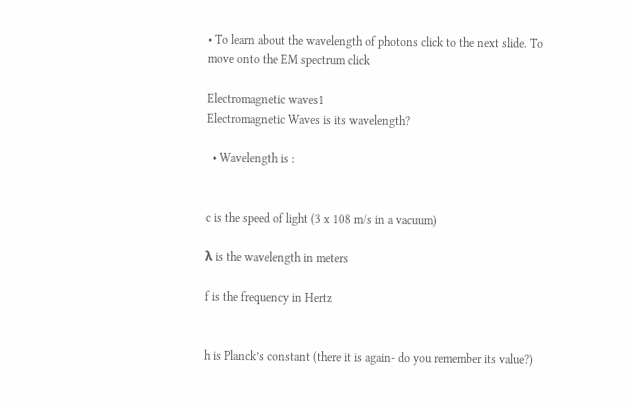• To learn about the wavelength of photons click to the next slide. To move onto the EM spectrum click

Electromagnetic waves1
Electromagnetic Waves is its wavelength?

  • Wavelength is :


c is the speed of light (3 x 108 m/s in a vacuum)

λ is the wavelength in meters

f is the frequency in Hertz


h is Planck’s constant (there it is again- do you remember its value?)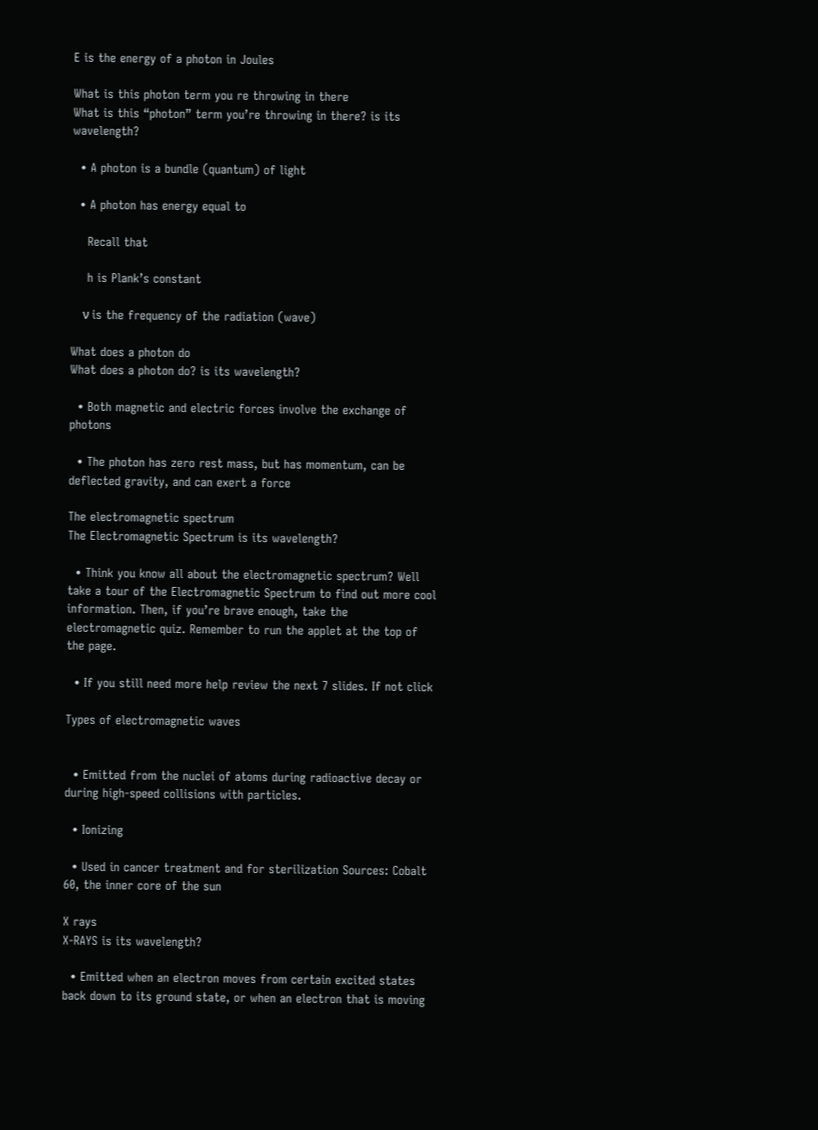E is the energy of a photon in Joules

What is this photon term you re throwing in there
What is this “photon” term you’re throwing in there? is its wavelength?

  • A photon is a bundle (quantum) of light

  • A photon has energy equal to

    Recall that

    h is Plank’s constant

    ν is the frequency of the radiation (wave)

What does a photon do
What does a photon do? is its wavelength?

  • Both magnetic and electric forces involve the exchange of photons

  • The photon has zero rest mass, but has momentum, can be deflected gravity, and can exert a force

The electromagnetic spectrum
The Electromagnetic Spectrum is its wavelength?

  • Think you know all about the electromagnetic spectrum? Well take a tour of the Electromagnetic Spectrum to find out more cool information. Then, if you’re brave enough, take the electromagnetic quiz. Remember to run the applet at the top of the page.

  • If you still need more help review the next 7 slides. If not click

Types of electromagnetic waves


  • Emitted from the nuclei of atoms during radioactive decay or during high-speed collisions with particles.

  • Ionizing

  • Used in cancer treatment and for sterilization Sources: Cobalt 60, the inner core of the sun

X rays
X-RAYS is its wavelength?

  • Emitted when an electron moves from certain excited states back down to its ground state, or when an electron that is moving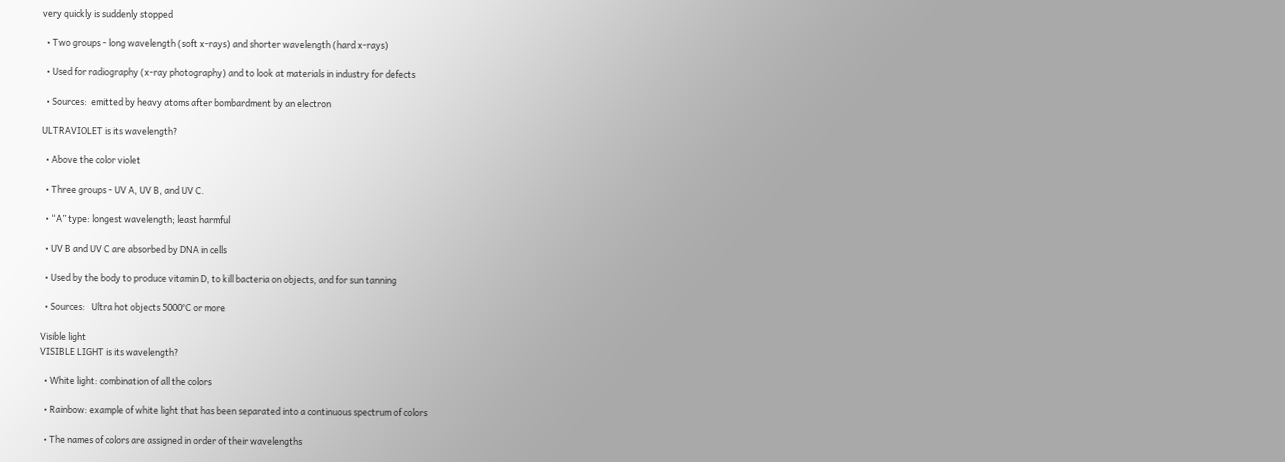very quickly is suddenly stopped

  • Two groups - long wavelength (soft x-rays) and shorter wavelength (hard x-rays)

  • Used for radiography (x-ray photography) and to look at materials in industry for defects

  • Sources:  emitted by heavy atoms after bombardment by an electron

ULTRAVIOLET is its wavelength?

  • Above the color violet

  • Three groups - UV A, UV B, and UV C.

  • “A” type: longest wavelength; least harmful

  • UV B and UV C are absorbed by DNA in cells

  • Used by the body to produce vitamin D, to kill bacteria on objects, and for sun tanning

  • Sources:   Ultra hot objects 5000°C or more

Visible light
VISIBLE LIGHT is its wavelength?

  • White light: combination of all the colors

  • Rainbow: example of white light that has been separated into a continuous spectrum of colors

  • The names of colors are assigned in order of their wavelengths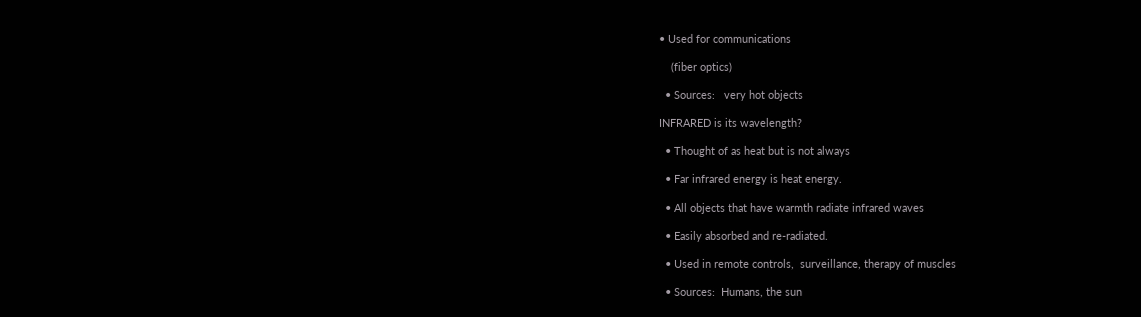• Used for communications

    (fiber optics)

  • Sources:   very hot objects

INFRARED is its wavelength?

  • Thought of as heat but is not always

  • Far infrared energy is heat energy.

  • All objects that have warmth radiate infrared waves

  • Easily absorbed and re-radiated.

  • Used in remote controls,  surveillance, therapy of muscles

  • Sources:  Humans, the sun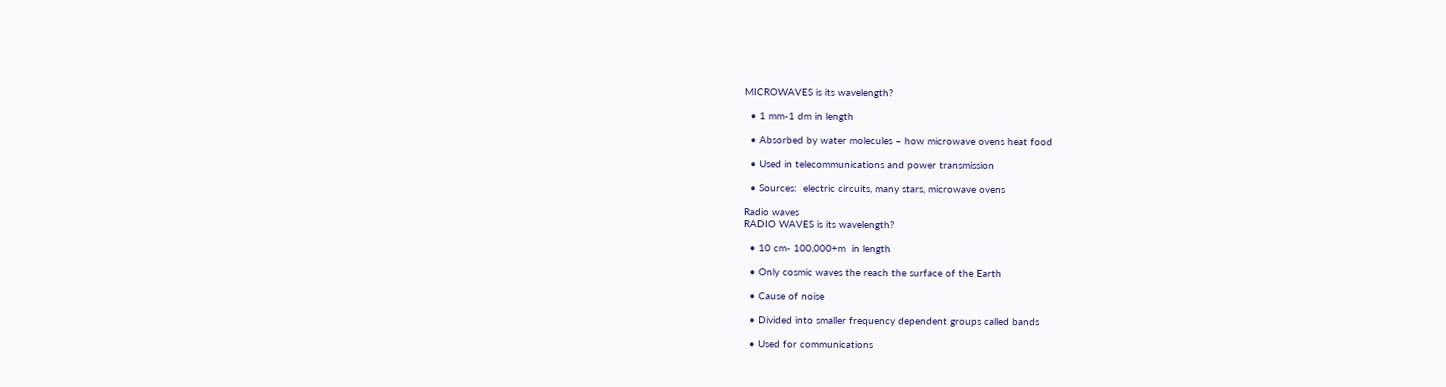MICROWAVES is its wavelength?

  • 1 mm-1 dm in length

  • Absorbed by water molecules – how microwave ovens heat food

  • Used in telecommunications and power transmission

  • Sources:  electric circuits, many stars, microwave ovens

Radio waves
RADIO WAVES is its wavelength?

  • 10 cm- 100,000+m  in length

  • Only cosmic waves the reach the surface of the Earth

  • Cause of noise

  • Divided into smaller frequency dependent groups called bands

  • Used for communications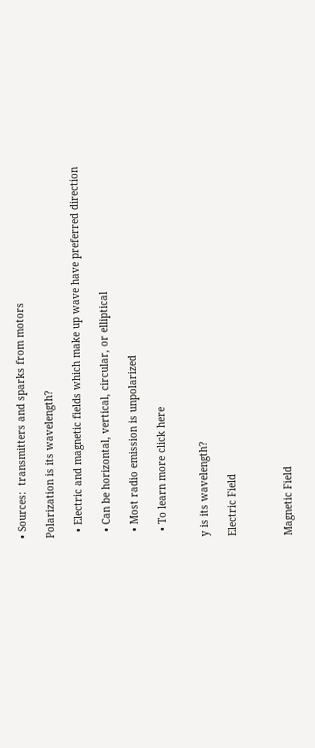• Sources:  transmitters and sparks from motors

Polarization is its wavelength?

  • Electric and magnetic fields which make up wave have preferred direction

  • Can be horizontal, vertical, circular, or elliptical

  • Most radio emission is unpolarized

  • To learn more click here


y is its wavelength?

Electric Field



Magnetic Field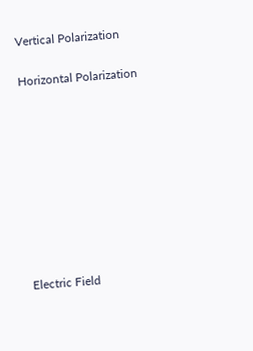Vertical Polarization

Horizontal Polarization









Electric Field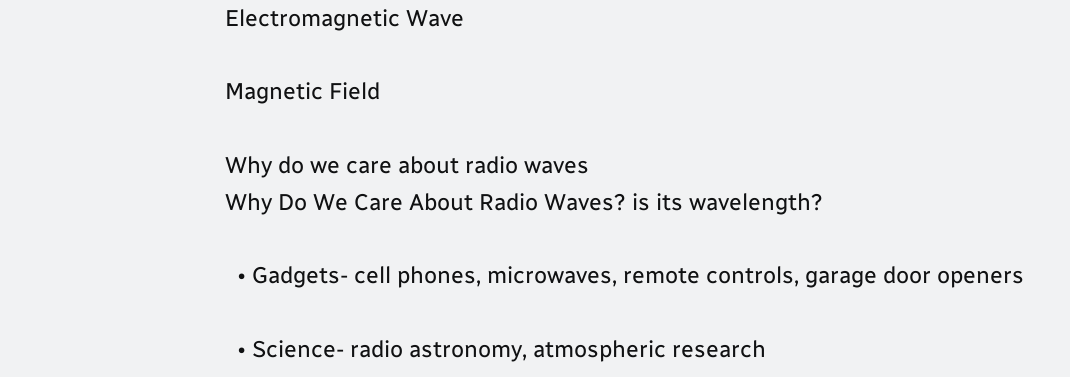Electromagnetic Wave

Magnetic Field

Why do we care about radio waves
Why Do We Care About Radio Waves? is its wavelength?

  • Gadgets- cell phones, microwaves, remote controls, garage door openers

  • Science- radio astronomy, atmospheric research